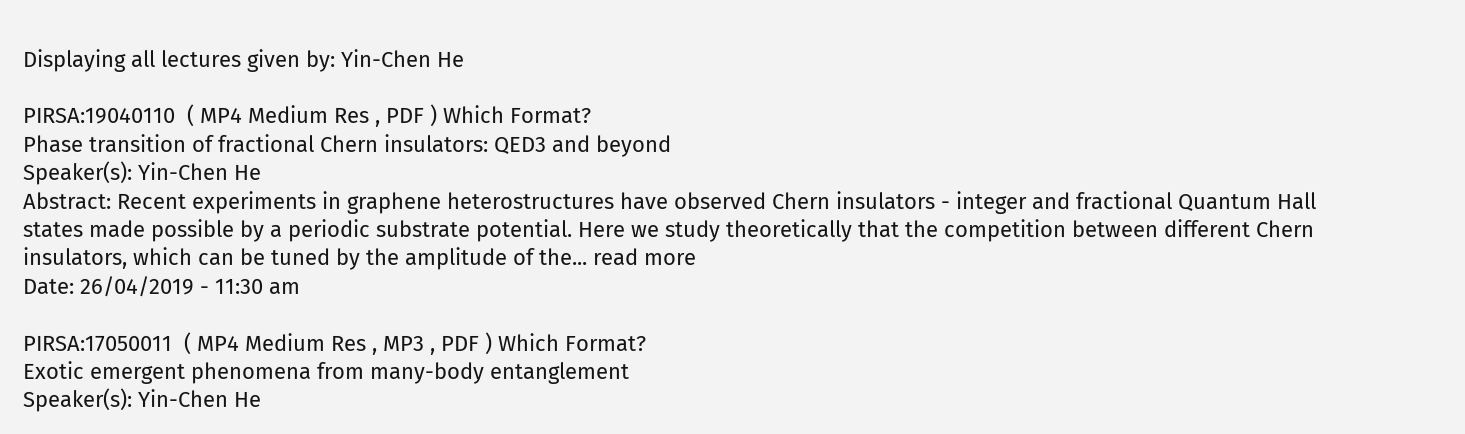Displaying all lectures given by: Yin-Chen He

PIRSA:19040110  ( MP4 Medium Res , PDF ) Which Format?
Phase transition of fractional Chern insulators: QED3 and beyond
Speaker(s): Yin-Chen He
Abstract: Recent experiments in graphene heterostructures have observed Chern insulators - integer and fractional Quantum Hall states made possible by a periodic substrate potential. Here we study theoretically that the competition between different Chern insulators, which can be tuned by the amplitude of the... read more
Date: 26/04/2019 - 11:30 am

PIRSA:17050011  ( MP4 Medium Res , MP3 , PDF ) Which Format?
Exotic emergent phenomena from many-body entanglement
Speaker(s): Yin-Chen He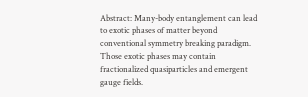Abstract: Many-body entanglement can lead to exotic phases of matter beyond conventional symmetry breaking paradigm. Those exotic phases may contain fractionalized quasiparticles and emergent gauge fields.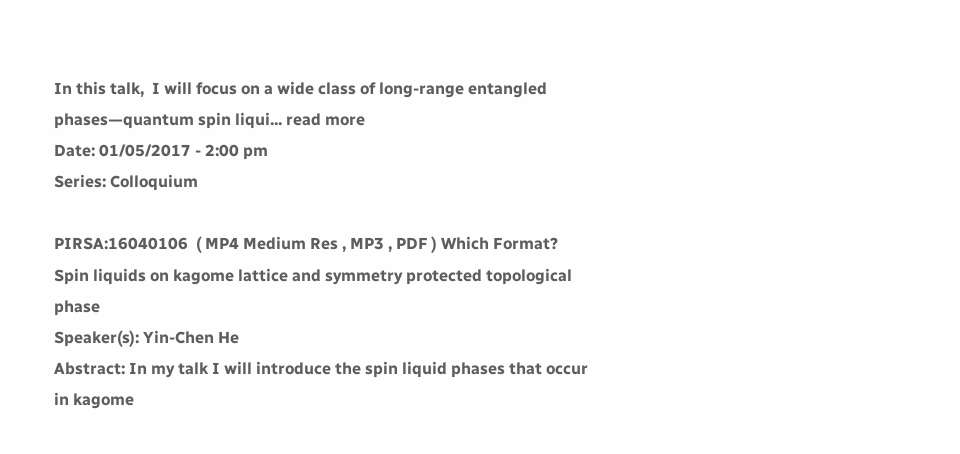In this talk,  I will focus on a wide class of long-range entangled phases—quantum spin liqui... read more
Date: 01/05/2017 - 2:00 pm
Series: Colloquium

PIRSA:16040106  ( MP4 Medium Res , MP3 , PDF ) Which Format?
Spin liquids on kagome lattice and symmetry protected topological phase
Speaker(s): Yin-Chen He
Abstract: In my talk I will introduce the spin liquid phases that occur in kagome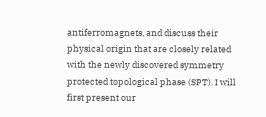antiferromagnets, and discuss their physical origin that are closely related with the newly discovered symmetry protected topological phase (SPT). I will first present our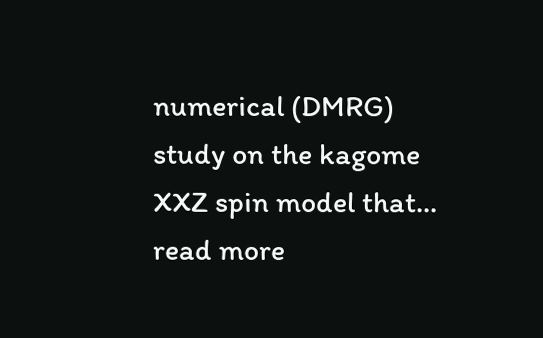numerical (DMRG) study on the kagome XXZ spin model that... read more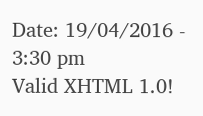Date: 19/04/2016 - 3:30 pm
Valid XHTML 1.0!